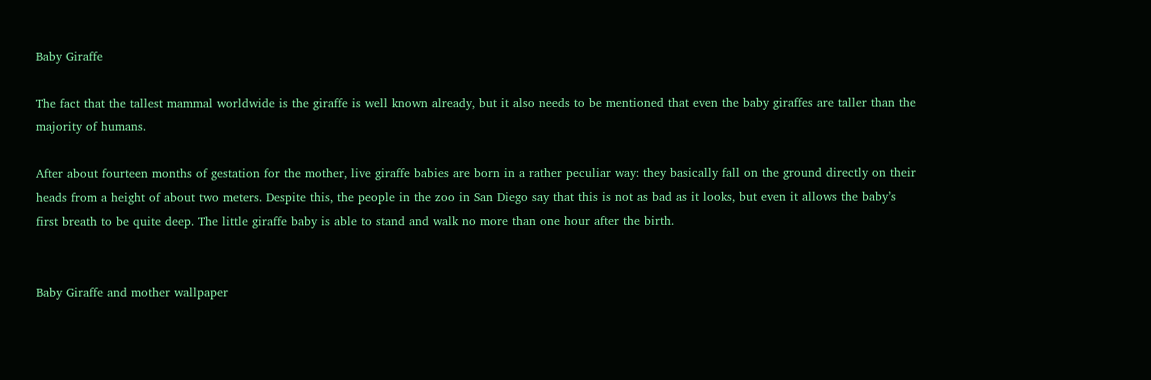Baby Giraffe

The fact that the tallest mammal worldwide is the giraffe is well known already, but it also needs to be mentioned that even the baby giraffes are taller than the majority of humans.

After about fourteen months of gestation for the mother, live giraffe babies are born in a rather peculiar way: they basically fall on the ground directly on their heads from a height of about two meters. Despite this, the people in the zoo in San Diego say that this is not as bad as it looks, but even it allows the baby’s first breath to be quite deep. The little giraffe baby is able to stand and walk no more than one hour after the birth.


Baby Giraffe and mother wallpaper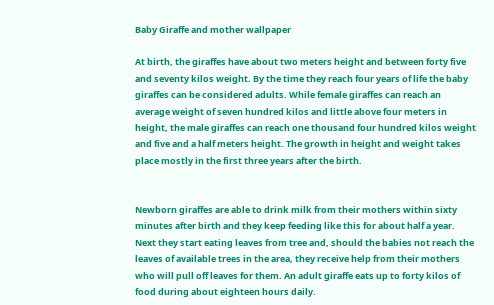Baby Giraffe and mother wallpaper

At birth, the giraffes have about two meters height and between forty five and seventy kilos weight. By the time they reach four years of life the baby giraffes can be considered adults. While female giraffes can reach an average weight of seven hundred kilos and little above four meters in height, the male giraffes can reach one thousand four hundred kilos weight and five and a half meters height. The growth in height and weight takes place mostly in the first three years after the birth.


Newborn giraffes are able to drink milk from their mothers within sixty minutes after birth and they keep feeding like this for about half a year. Next they start eating leaves from tree and, should the babies not reach the leaves of available trees in the area, they receive help from their mothers who will pull off leaves for them. An adult giraffe eats up to forty kilos of food during about eighteen hours daily.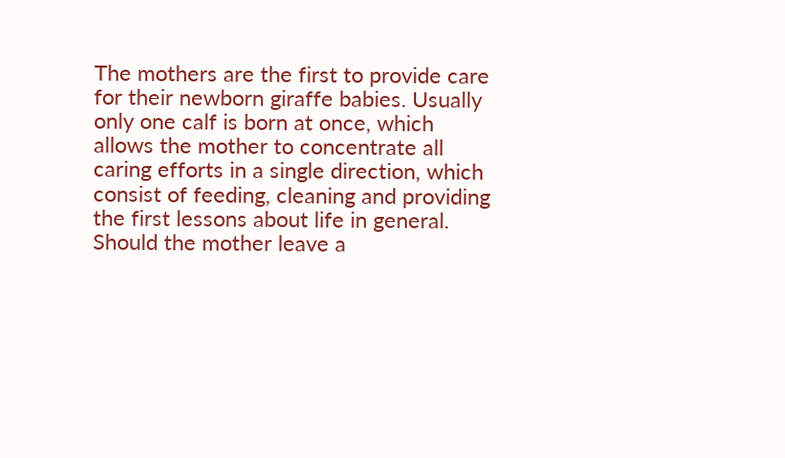The mothers are the first to provide care for their newborn giraffe babies. Usually only one calf is born at once, which allows the mother to concentrate all caring efforts in a single direction, which consist of feeding, cleaning and providing the first lessons about life in general. Should the mother leave a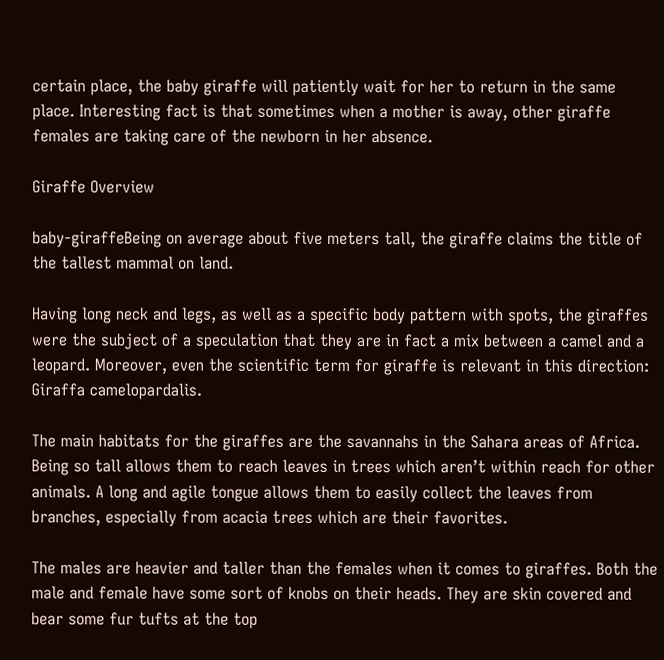certain place, the baby giraffe will patiently wait for her to return in the same place. Interesting fact is that sometimes when a mother is away, other giraffe females are taking care of the newborn in her absence.

Giraffe Overview

baby-giraffeBeing on average about five meters tall, the giraffe claims the title of the tallest mammal on land.

Having long neck and legs, as well as a specific body pattern with spots, the giraffes were the subject of a speculation that they are in fact a mix between a camel and a leopard. Moreover, even the scientific term for giraffe is relevant in this direction: Giraffa camelopardalis.

The main habitats for the giraffes are the savannahs in the Sahara areas of Africa. Being so tall allows them to reach leaves in trees which aren’t within reach for other animals. A long and agile tongue allows them to easily collect the leaves from branches, especially from acacia trees which are their favorites.

The males are heavier and taller than the females when it comes to giraffes. Both the male and female have some sort of knobs on their heads. They are skin covered and bear some fur tufts at the top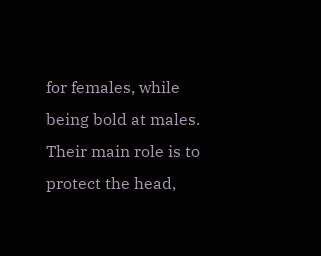for females, while being bold at males. Their main role is to protect the head,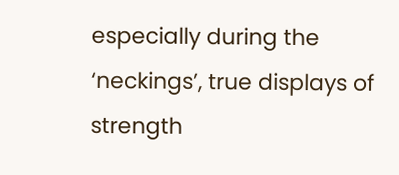especially during the ‘neckings’, true displays of strength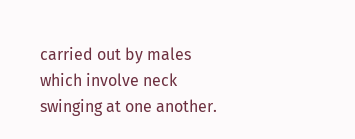carried out by males which involve neck swinging at one another.